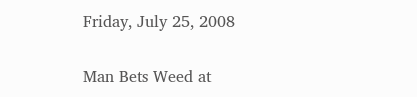Friday, July 25, 2008

Man Bets Weed at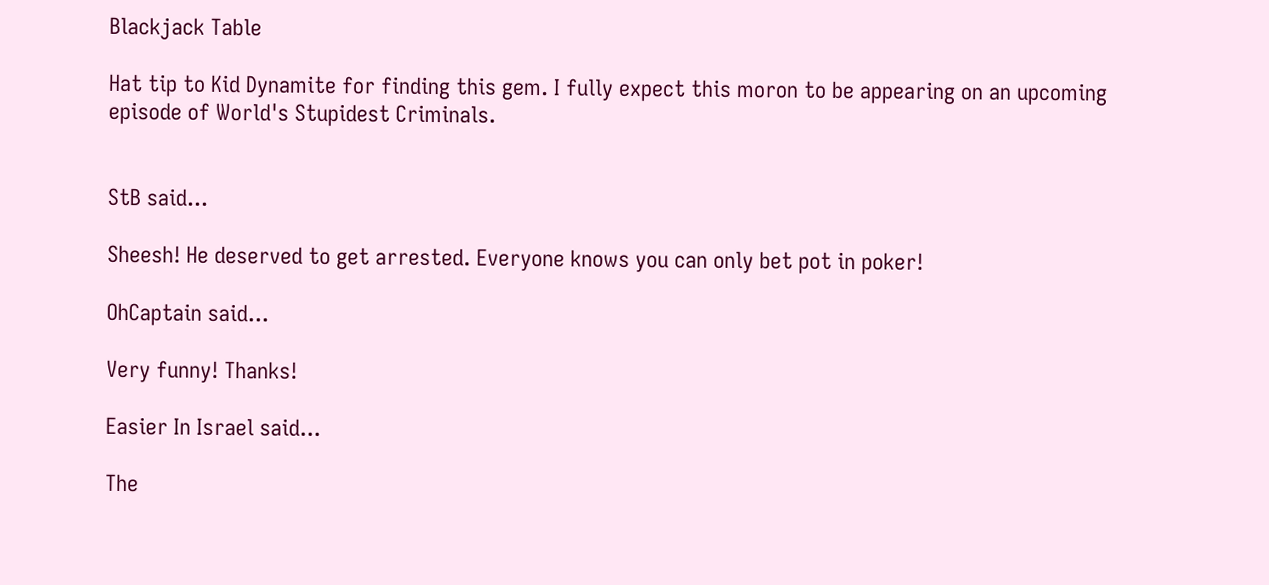Blackjack Table

Hat tip to Kid Dynamite for finding this gem. I fully expect this moron to be appearing on an upcoming episode of World's Stupidest Criminals.


StB said...

Sheesh! He deserved to get arrested. Everyone knows you can only bet pot in poker!

OhCaptain said...

Very funny! Thanks!

Easier In Israel said...

The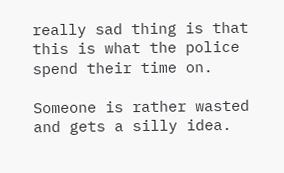really sad thing is that this is what the police spend their time on.

Someone is rather wasted and gets a silly idea.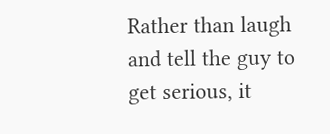Rather than laugh and tell the guy to get serious, it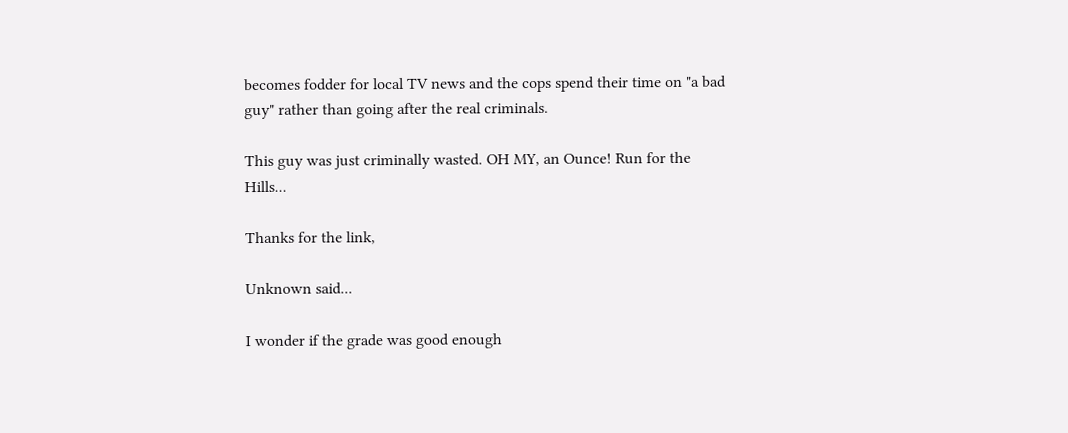becomes fodder for local TV news and the cops spend their time on "a bad guy" rather than going after the real criminals.

This guy was just criminally wasted. OH MY, an Ounce! Run for the Hills...

Thanks for the link,

Unknown said...

I wonder if the grade was good enough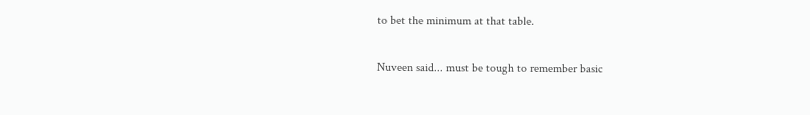to bet the minimum at that table.

Nuveen said... must be tough to remember basic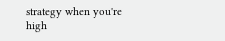strategy when you're high